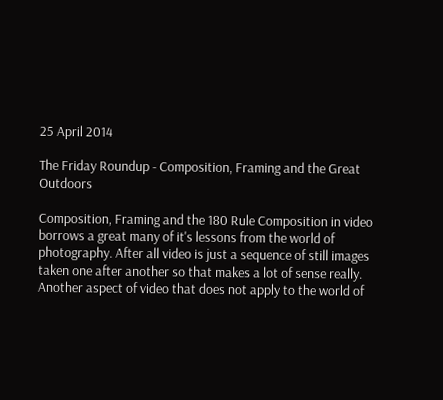25 April 2014

The Friday Roundup - Composition, Framing and the Great Outdoors

Composition, Framing and the 180 Rule Composition in video borrows a great many of it's lessons from the world of photography. After all video is just a sequence of still images taken one after another so that makes a lot of sense really. Another aspect of video that does not apply to the world of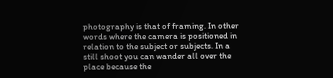photography is that of framing. In other words where the camera is positioned in relation to the subject or subjects. In a still shoot you can wander all over the place because the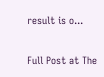result is o...

Full Post at The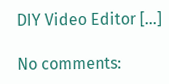DIY Video Editor [...]

No comments: